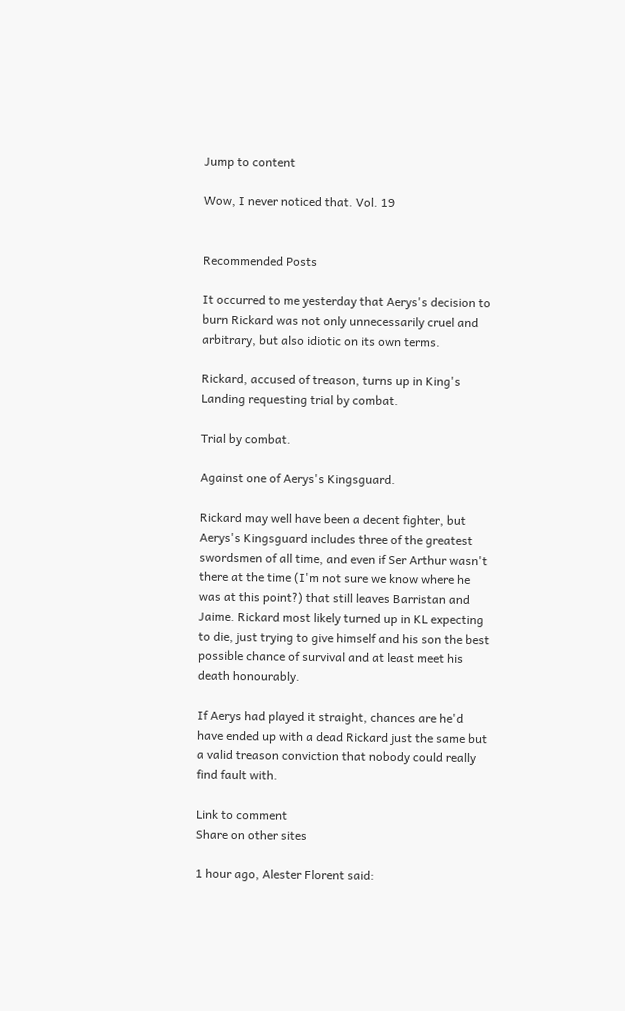Jump to content

Wow, I never noticed that. Vol. 19


Recommended Posts

It occurred to me yesterday that Aerys's decision to burn Rickard was not only unnecessarily cruel and arbitrary, but also idiotic on its own terms.

Rickard, accused of treason, turns up in King's Landing requesting trial by combat.

Trial by combat.

Against one of Aerys's Kingsguard.

Rickard may well have been a decent fighter, but Aerys's Kingsguard includes three of the greatest swordsmen of all time, and even if Ser Arthur wasn't there at the time (I'm not sure we know where he was at this point?) that still leaves Barristan and Jaime. Rickard most likely turned up in KL expecting to die, just trying to give himself and his son the best possible chance of survival and at least meet his death honourably.

If Aerys had played it straight, chances are he'd have ended up with a dead Rickard just the same but a valid treason conviction that nobody could really find fault with.

Link to comment
Share on other sites

1 hour ago, Alester Florent said: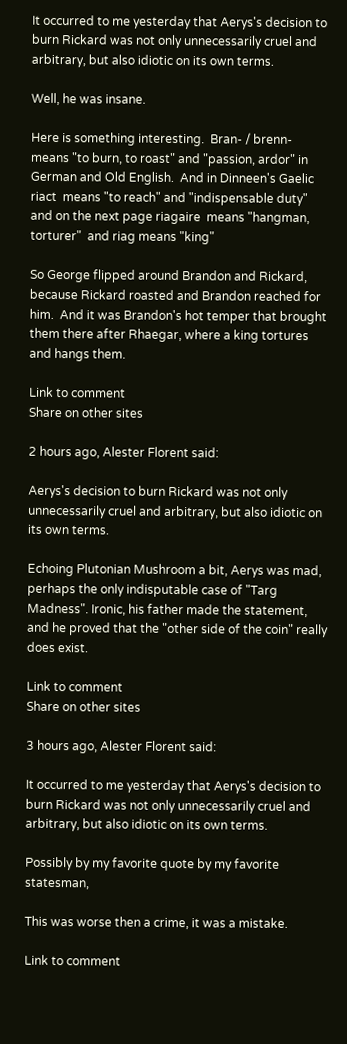It occurred to me yesterday that Aerys's decision to burn Rickard was not only unnecessarily cruel and arbitrary, but also idiotic on its own terms.

Well, he was insane.

Here is something interesting.  Bran- / brenn- means "to burn, to roast" and "passion, ardor" in German and Old English.  And in Dinneen's Gaelic riact  means "to reach" and "indispensable duty" and on the next page riagaire  means "hangman, torturer"  and riag means "king"

So George flipped around Brandon and Rickard, because Rickard roasted and Brandon reached for him.  And it was Brandon's hot temper that brought them there after Rhaegar, where a king tortures and hangs them.

Link to comment
Share on other sites

2 hours ago, Alester Florent said:

Aerys's decision to burn Rickard was not only unnecessarily cruel and arbitrary, but also idiotic on its own terms.

Echoing Plutonian Mushroom a bit, Aerys was mad, perhaps the only indisputable case of "Targ Madness". Ironic, his father made the statement, and he proved that the "other side of the coin" really does exist.

Link to comment
Share on other sites

3 hours ago, Alester Florent said:

It occurred to me yesterday that Aerys's decision to burn Rickard was not only unnecessarily cruel and arbitrary, but also idiotic on its own terms.

Possibly by my favorite quote by my favorite statesman,

This was worse then a crime, it was a mistake.

Link to comment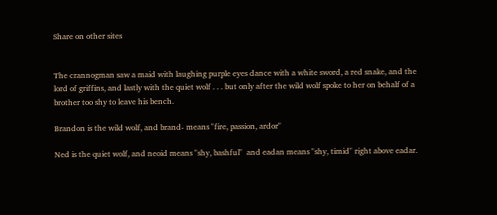Share on other sites


The crannogman saw a maid with laughing purple eyes dance with a white sword, a red snake, and the lord of griffins, and lastly with the quiet wolf . . . but only after the wild wolf spoke to her on behalf of a brother too shy to leave his bench.

Brandon is the wild wolf, and brand- means "fire, passion, ardor"

Ned is the quiet wolf, and neoid means "shy, bashful"  and eadan means "shy, timid" right above eadar.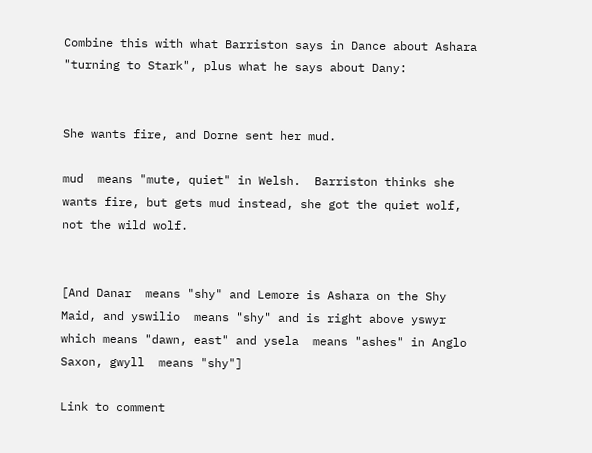Combine this with what Barriston says in Dance about Ashara "turning to Stark", plus what he says about Dany:


She wants fire, and Dorne sent her mud.

mud  means "mute, quiet" in Welsh.  Barriston thinks she wants fire, but gets mud instead, she got the quiet wolf, not the wild wolf.


[And Danar  means "shy" and Lemore is Ashara on the Shy Maid, and yswilio  means "shy" and is right above yswyr which means "dawn, east" and ysela  means "ashes" in Anglo Saxon, gwyll  means "shy"]

Link to comment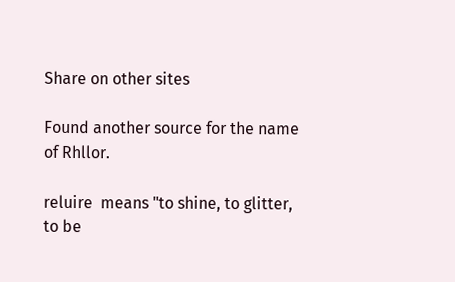Share on other sites

Found another source for the name of Rhllor.

reluire  means "to shine, to glitter, to be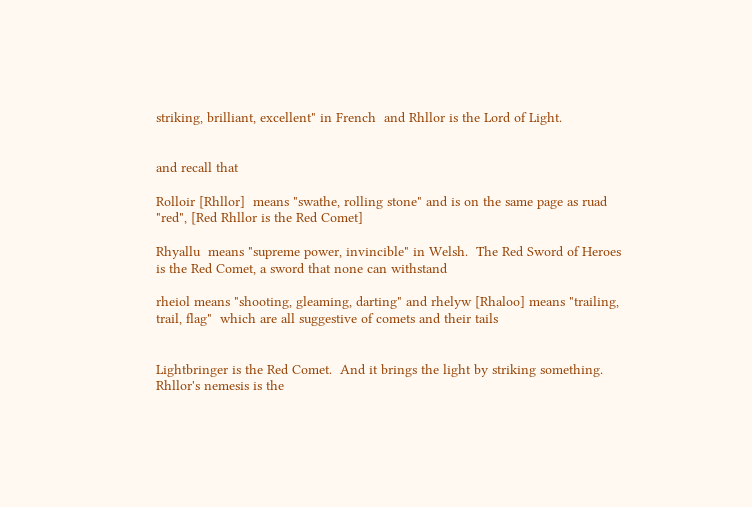striking, brilliant, excellent" in French  and Rhllor is the Lord of Light.


and recall that

Rolloir [Rhllor]  means "swathe, rolling stone" and is on the same page as ruad  "red", [Red Rhllor is the Red Comet]

Rhyallu  means "supreme power, invincible" in Welsh.  The Red Sword of Heroes is the Red Comet, a sword that none can withstand

rheiol means "shooting, gleaming, darting" and rhelyw [Rhaloo] means "trailing, trail, flag"  which are all suggestive of comets and their tails


Lightbringer is the Red Comet.  And it brings the light by striking something.  Rhllor's nemesis is the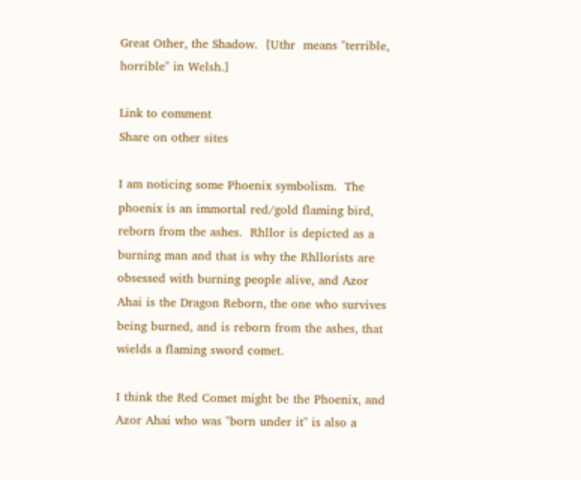Great Other, the Shadow.  [Uthr  means "terrible, horrible" in Welsh.]

Link to comment
Share on other sites

I am noticing some Phoenix symbolism.  The phoenix is an immortal red/gold flaming bird, reborn from the ashes.  Rhllor is depicted as a burning man and that is why the Rhllorists are obsessed with burning people alive, and Azor Ahai is the Dragon Reborn, the one who survives being burned, and is reborn from the ashes, that wields a flaming sword comet.

I think the Red Comet might be the Phoenix, and Azor Ahai who was "born under it" is also a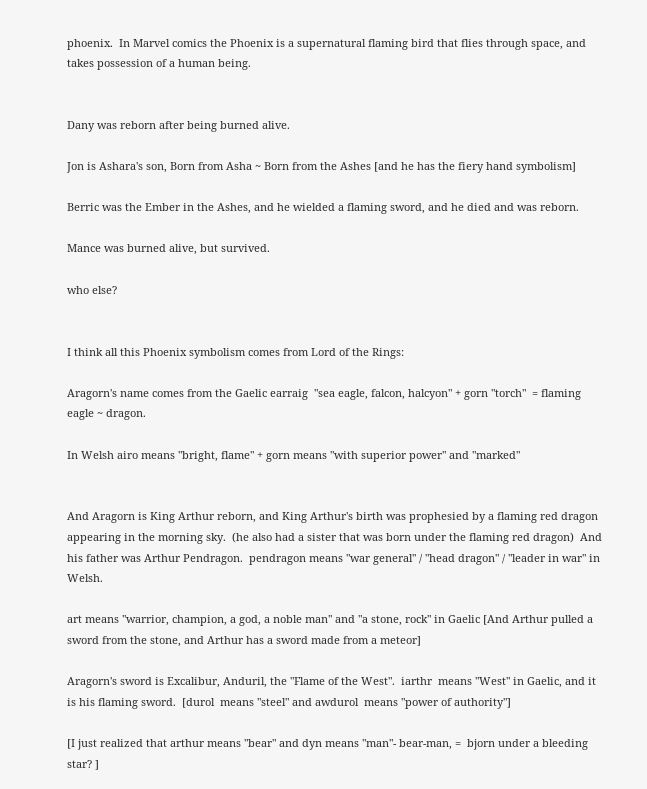phoenix.  In Marvel comics the Phoenix is a supernatural flaming bird that flies through space, and takes possession of a human being.


Dany was reborn after being burned alive.

Jon is Ashara's son, Born from Asha ~ Born from the Ashes [and he has the fiery hand symbolism]

Berric was the Ember in the Ashes, and he wielded a flaming sword, and he died and was reborn.

Mance was burned alive, but survived.

who else?


I think all this Phoenix symbolism comes from Lord of the Rings:

Aragorn's name comes from the Gaelic earraig  "sea eagle, falcon, halcyon" + gorn "torch"  = flaming eagle ~ dragon.

In Welsh airo means "bright, flame" + gorn means "with superior power" and "marked"


And Aragorn is King Arthur reborn, and King Arthur's birth was prophesied by a flaming red dragon appearing in the morning sky.  (he also had a sister that was born under the flaming red dragon)  And his father was Arthur Pendragon.  pendragon means "war general" / "head dragon" / "leader in war" in Welsh.

art means "warrior, champion, a god, a noble man" and "a stone, rock" in Gaelic [And Arthur pulled a sword from the stone, and Arthur has a sword made from a meteor]

Aragorn's sword is Excalibur, Anduril, the "Flame of the West".  iarthr  means "West" in Gaelic, and it is his flaming sword.  [durol  means "steel" and awdurol  means "power of authority"]

[I just realized that arthur means "bear" and dyn means "man"- bear-man, =  bjorn under a bleeding star? ]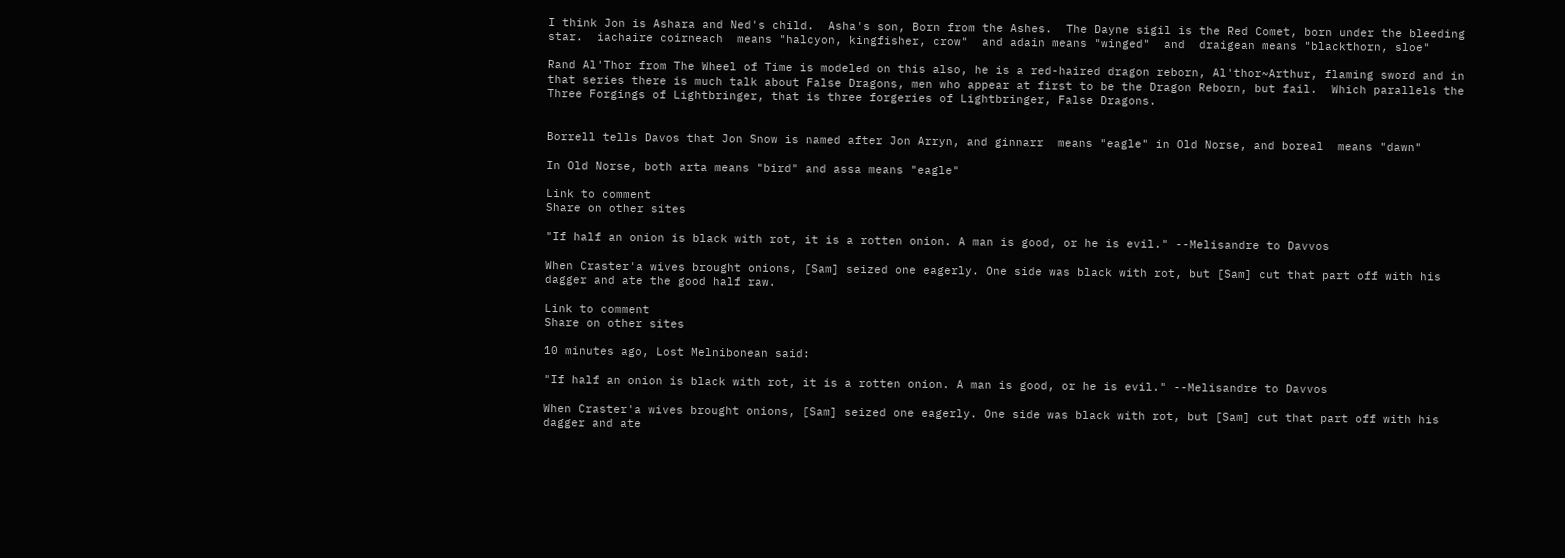I think Jon is Ashara and Ned's child.  Asha's son, Born from the Ashes.  The Dayne sigil is the Red Comet, born under the bleeding star.  iachaire coirneach  means "halcyon, kingfisher, crow"  and adain means "winged"  and  draigean means "blackthorn, sloe"

Rand Al'Thor from The Wheel of Time is modeled on this also, he is a red-haired dragon reborn, Al'thor~Arthur, flaming sword and in that series there is much talk about False Dragons, men who appear at first to be the Dragon Reborn, but fail.  Which parallels the Three Forgings of Lightbringer, that is three forgeries of Lightbringer, False Dragons.


Borrell tells Davos that Jon Snow is named after Jon Arryn, and ginnarr  means "eagle" in Old Norse, and boreal  means "dawn"

In Old Norse, both arta means "bird" and assa means "eagle"

Link to comment
Share on other sites

"If half an onion is black with rot, it is a rotten onion. A man is good, or he is evil." --Melisandre to Davvos

When Craster'a wives brought onions, [Sam] seized one eagerly. One side was black with rot, but [Sam] cut that part off with his dagger and ate the good half raw.

Link to comment
Share on other sites

10 minutes ago, Lost Melnibonean said:

"If half an onion is black with rot, it is a rotten onion. A man is good, or he is evil." --Melisandre to Davvos

When Craster'a wives brought onions, [Sam] seized one eagerly. One side was black with rot, but [Sam] cut that part off with his dagger and ate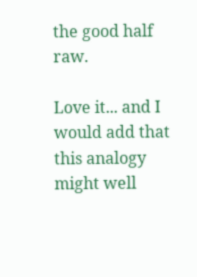the good half raw.

Love it... and I would add that this analogy might well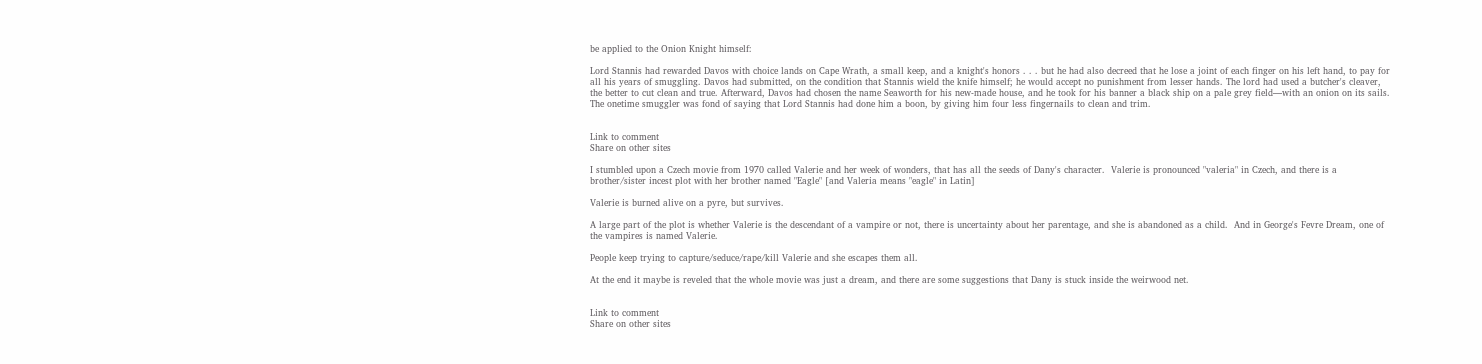be applied to the Onion Knight himself:

Lord Stannis had rewarded Davos with choice lands on Cape Wrath, a small keep, and a knight's honors . . . but he had also decreed that he lose a joint of each finger on his left hand, to pay for all his years of smuggling. Davos had submitted, on the condition that Stannis wield the knife himself; he would accept no punishment from lesser hands. The lord had used a butcher's cleaver, the better to cut clean and true. Afterward, Davos had chosen the name Seaworth for his new-made house, and he took for his banner a black ship on a pale grey field—with an onion on its sails. The onetime smuggler was fond of saying that Lord Stannis had done him a boon, by giving him four less fingernails to clean and trim.


Link to comment
Share on other sites

I stumbled upon a Czech movie from 1970 called Valerie and her week of wonders, that has all the seeds of Dany's character.  Valerie is pronounced "valeria" in Czech, and there is a brother/sister incest plot with her brother named "Eagle" [and Valeria means "eagle" in Latin]

Valerie is burned alive on a pyre, but survives.

A large part of the plot is whether Valerie is the descendant of a vampire or not, there is uncertainty about her parentage, and she is abandoned as a child.  And in George's Fevre Dream, one of the vampires is named Valerie.

People keep trying to capture/seduce/rape/kill Valerie and she escapes them all.

At the end it maybe is reveled that the whole movie was just a dream, and there are some suggestions that Dany is stuck inside the weirwood net.


Link to comment
Share on other sites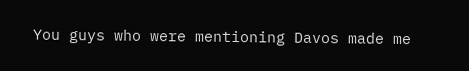You guys who were mentioning Davos made me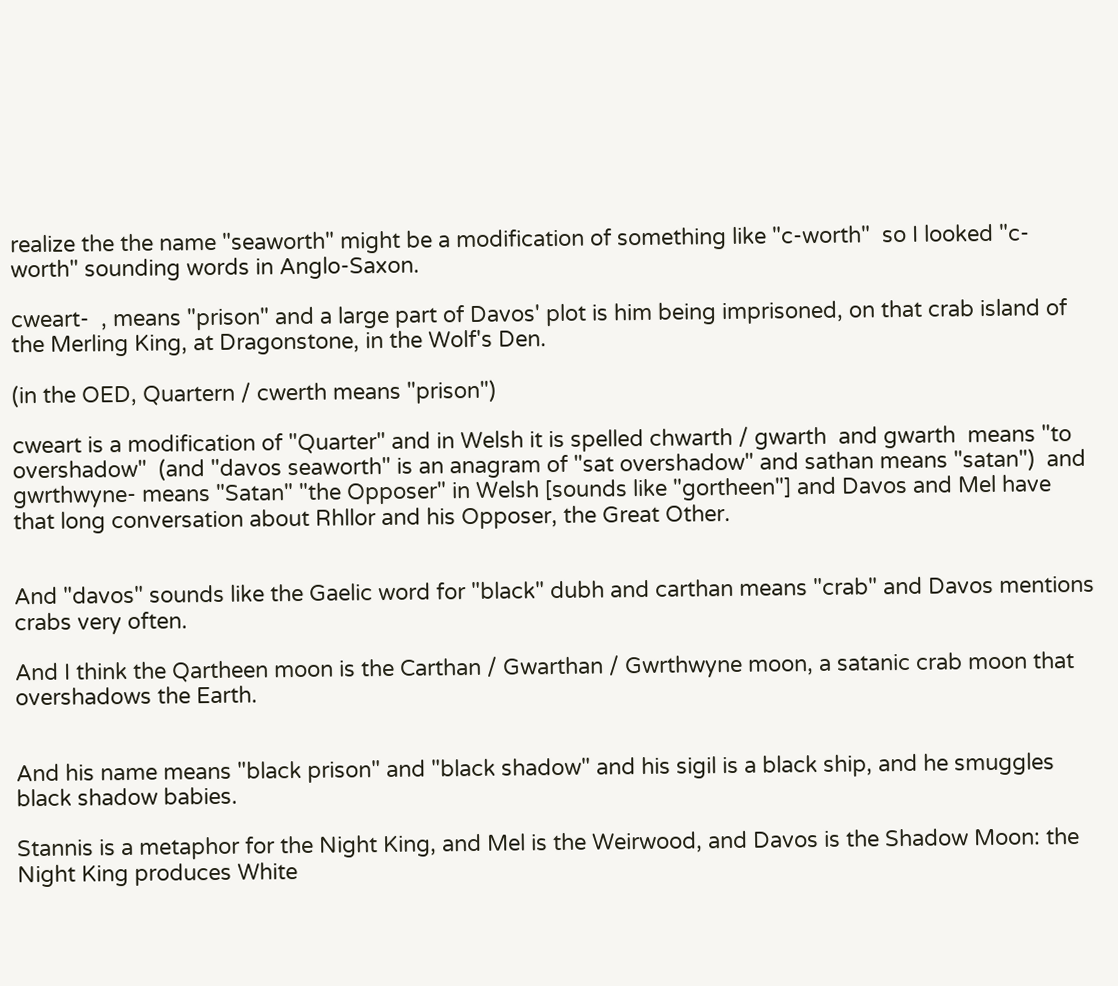realize the the name "seaworth" might be a modification of something like "c-worth"  so I looked "c-worth" sounding words in Anglo-Saxon.

cweart-  , means "prison" and a large part of Davos' plot is him being imprisoned, on that crab island of the Merling King, at Dragonstone, in the Wolf's Den.

(in the OED, Quartern / cwerth means "prison")

cweart is a modification of "Quarter" and in Welsh it is spelled chwarth / gwarth  and gwarth  means "to overshadow"  (and "davos seaworth" is an anagram of "sat overshadow" and sathan means "satan")  and gwrthwyne- means "Satan" "the Opposer" in Welsh [sounds like "gortheen"] and Davos and Mel have that long conversation about Rhllor and his Opposer, the Great Other.


And "davos" sounds like the Gaelic word for "black" dubh and carthan means "crab" and Davos mentions crabs very often.

And I think the Qartheen moon is the Carthan / Gwarthan / Gwrthwyne moon, a satanic crab moon that overshadows the Earth.


And his name means "black prison" and "black shadow" and his sigil is a black ship, and he smuggles black shadow babies.

Stannis is a metaphor for the Night King, and Mel is the Weirwood, and Davos is the Shadow Moon: the Night King produces White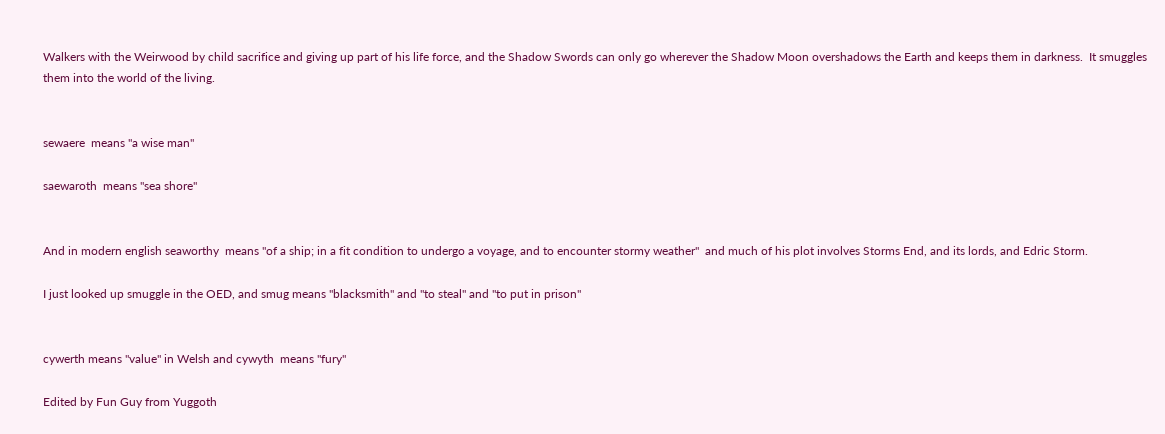Walkers with the Weirwood by child sacrifice and giving up part of his life force, and the Shadow Swords can only go wherever the Shadow Moon overshadows the Earth and keeps them in darkness.  It smuggles them into the world of the living.


sewaere  means "a wise man"

saewaroth  means "sea shore"


And in modern english seaworthy  means "of a ship; in a fit condition to undergo a voyage, and to encounter stormy weather"  and much of his plot involves Storms End, and its lords, and Edric Storm.

I just looked up smuggle in the OED, and smug means "blacksmith" and "to steal" and "to put in prison"


cywerth means "value" in Welsh and cywyth  means "fury"

Edited by Fun Guy from Yuggoth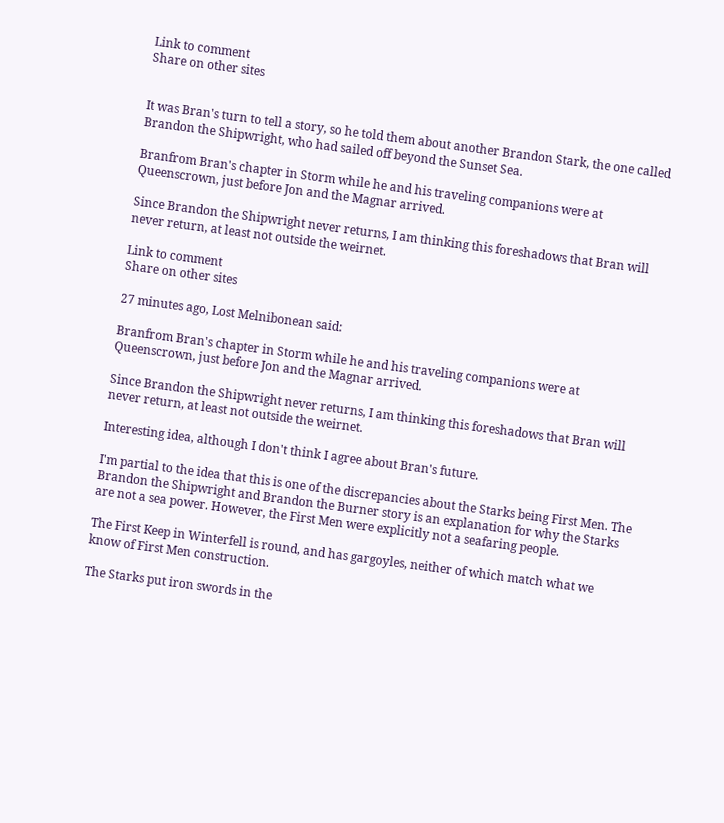Link to comment
Share on other sites


It was Bran's turn to tell a story, so he told them about another Brandon Stark, the one called Brandon the Shipwright, who had sailed off beyond the Sunset Sea.

Branfrom Bran's chapter in Storm while he and his traveling companions were at Queenscrown, just before Jon and the Magnar arrived.

Since Brandon the Shipwright never returns, I am thinking this foreshadows that Bran will never return, at least not outside the weirnet.

Link to comment
Share on other sites

27 minutes ago, Lost Melnibonean said:

Branfrom Bran's chapter in Storm while he and his traveling companions were at Queenscrown, just before Jon and the Magnar arrived.

Since Brandon the Shipwright never returns, I am thinking this foreshadows that Bran will never return, at least not outside the weirnet.

Interesting idea, although I don't think I agree about Bran's future.

I'm partial to the idea that this is one of the discrepancies about the Starks being First Men. The Brandon the Shipwright and Brandon the Burner story is an explanation for why the Starks are not a sea power. However, the First Men were explicitly not a seafaring people.

The First Keep in Winterfell is round, and has gargoyles, neither of which match what we know of First Men construction.

The Starks put iron swords in the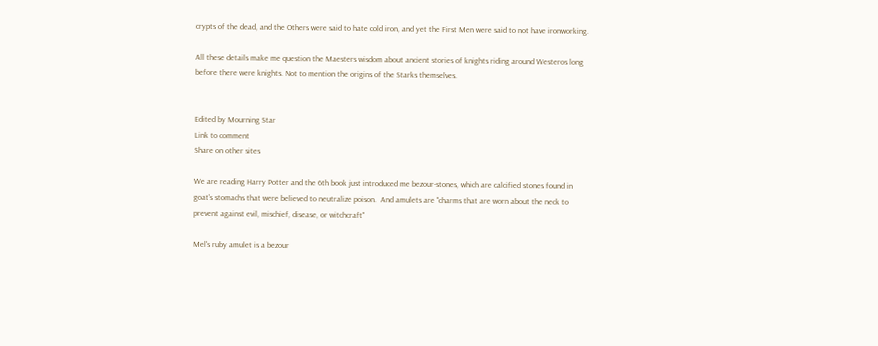crypts of the dead, and the Others were said to hate cold iron, and yet the First Men were said to not have ironworking.

All these details make me question the Maesters wisdom about ancient stories of knights riding around Westeros long before there were knights. Not to mention the origins of the Starks themselves.


Edited by Mourning Star
Link to comment
Share on other sites

We are reading Harry Potter and the 6th book just introduced me bezour-stones, which are calcified stones found in goat's stomachs that were believed to neutralize poison.  And amulets are "charms that are worn about the neck to prevent against evil, mischief, disease, or witchcraft"

Mel's ruby amulet is a bezour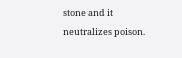stone and it neutralizes poison.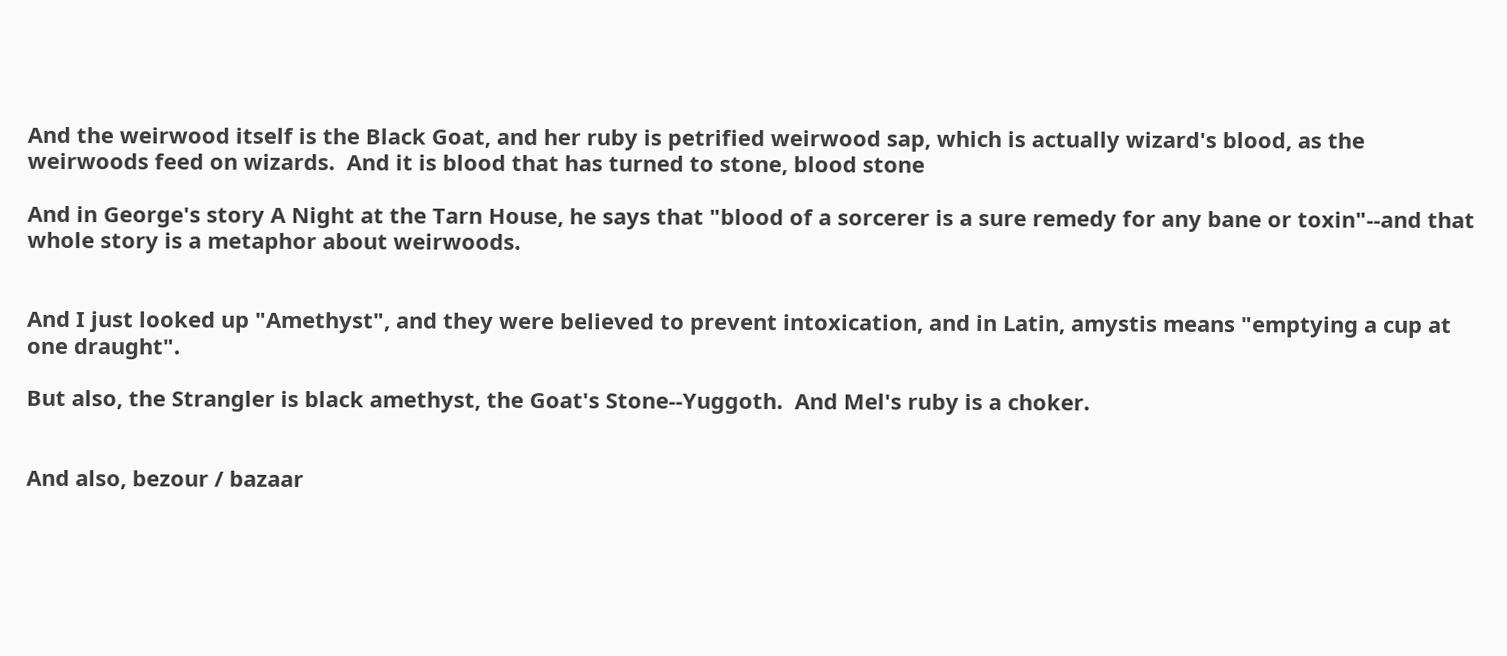And the weirwood itself is the Black Goat, and her ruby is petrified weirwood sap, which is actually wizard's blood, as the weirwoods feed on wizards.  And it is blood that has turned to stone, blood stone

And in George's story A Night at the Tarn House, he says that "blood of a sorcerer is a sure remedy for any bane or toxin"--and that whole story is a metaphor about weirwoods.


And I just looked up "Amethyst", and they were believed to prevent intoxication, and in Latin, amystis means "emptying a cup at one draught".

But also, the Strangler is black amethyst, the Goat's Stone--Yuggoth.  And Mel's ruby is a choker.


And also, bezour / bazaar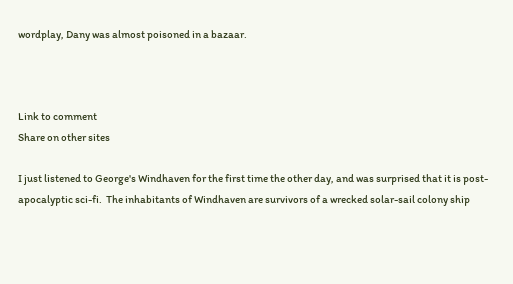wordplay, Dany was almost poisoned in a bazaar.



Link to comment
Share on other sites

I just listened to George's Windhaven for the first time the other day, and was surprised that it is post-apocalyptic sci-fi.  The inhabitants of Windhaven are survivors of a wrecked solar-sail colony ship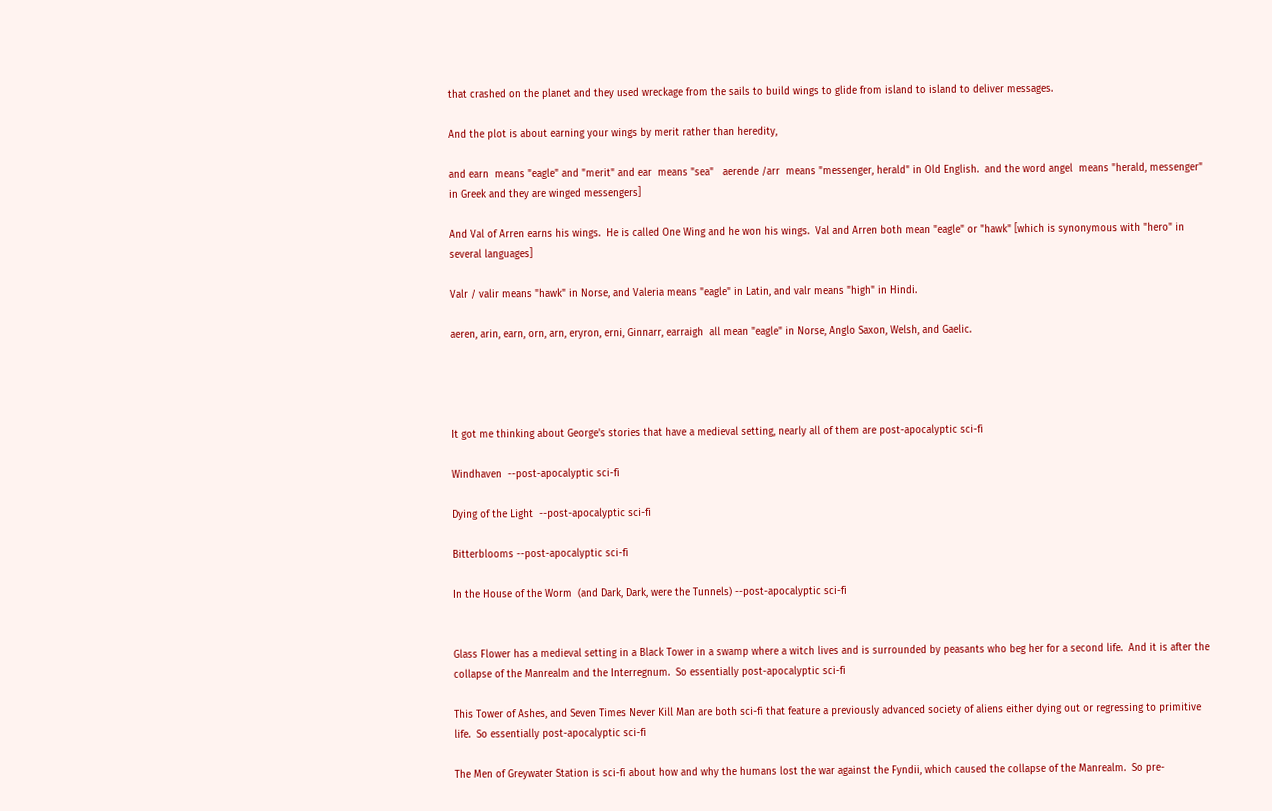that crashed on the planet and they used wreckage from the sails to build wings to glide from island to island to deliver messages.

And the plot is about earning your wings by merit rather than heredity,

and earn  means "eagle" and "merit" and ear  means "sea"   aerende /arr  means "messenger, herald" in Old English.  and the word angel  means "herald, messenger" in Greek and they are winged messengers]

And Val of Arren earns his wings.  He is called One Wing and he won his wings.  Val and Arren both mean "eagle" or "hawk" [which is synonymous with "hero" in several languages]

Valr / valir means "hawk" in Norse, and Valeria means "eagle" in Latin, and valr means "high" in Hindi.

aeren, arin, earn, orn, arn, eryron, erni, Ginnarr, earraigh  all mean "eagle" in Norse, Anglo Saxon, Welsh, and Gaelic.




It got me thinking about George's stories that have a medieval setting, nearly all of them are post-apocalyptic sci-fi

Windhaven  --post-apocalyptic sci-fi

Dying of the Light  --post-apocalyptic sci-fi

Bitterblooms --post-apocalyptic sci-fi

In the House of the Worm  (and Dark, Dark, were the Tunnels) --post-apocalyptic sci-fi


Glass Flower has a medieval setting in a Black Tower in a swamp where a witch lives and is surrounded by peasants who beg her for a second life.  And it is after the collapse of the Manrealm and the Interregnum.  So essentially post-apocalyptic sci-fi

This Tower of Ashes, and Seven Times Never Kill Man are both sci-fi that feature a previously advanced society of aliens either dying out or regressing to primitive life.  So essentially post-apocalyptic sci-fi

The Men of Greywater Station is sci-fi about how and why the humans lost the war against the Fyndii, which caused the collapse of the Manrealm.  So pre-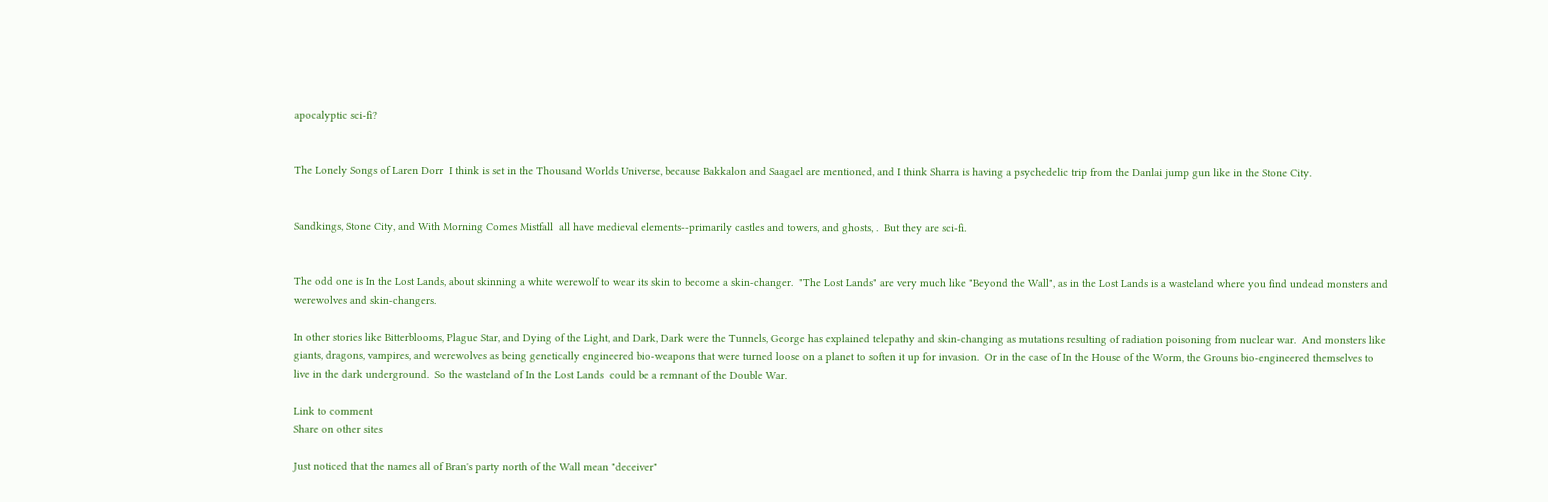apocalyptic sci-fi?


The Lonely Songs of Laren Dorr  I think is set in the Thousand Worlds Universe, because Bakkalon and Saagael are mentioned, and I think Sharra is having a psychedelic trip from the Danlai jump gun like in the Stone City.


Sandkings, Stone City, and With Morning Comes Mistfall  all have medieval elements--primarily castles and towers, and ghosts, .  But they are sci-fi.


The odd one is In the Lost Lands, about skinning a white werewolf to wear its skin to become a skin-changer.  "The Lost Lands" are very much like "Beyond the Wall", as in the Lost Lands is a wasteland where you find undead monsters and werewolves and skin-changers.

In other stories like Bitterblooms, Plague Star, and Dying of the Light, and Dark, Dark were the Tunnels, George has explained telepathy and skin-changing as mutations resulting of radiation poisoning from nuclear war.  And monsters like giants, dragons, vampires, and werewolves as being genetically engineered bio-weapons that were turned loose on a planet to soften it up for invasion.  Or in the case of In the House of the Worm, the Grouns bio-engineered themselves to live in the dark underground.  So the wasteland of In the Lost Lands  could be a remnant of the Double War.

Link to comment
Share on other sites

Just noticed that the names all of Bran's party north of the Wall mean "deceiver"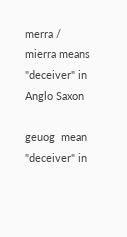merra / mierra means "deceiver" in Anglo Saxon

geuog  mean "deceiver" in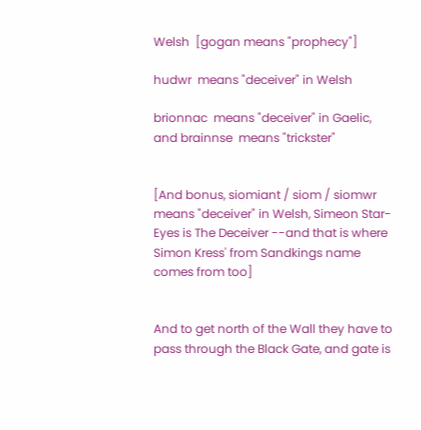Welsh  [gogan means "prophecy"]

hudwr  means "deceiver" in Welsh

brionnac  means "deceiver" in Gaelic, and brainnse  means "trickster"


[And bonus, siomiant / siom / siomwr  means "deceiver" in Welsh, Simeon Star-Eyes is The Deceiver --and that is where Simon Kress' from Sandkings name comes from too]


And to get north of the Wall they have to pass through the Black Gate, and gate is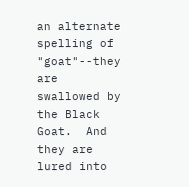an alternate spelling of "goat"--they are swallowed by the Black Goat.  And they are lured into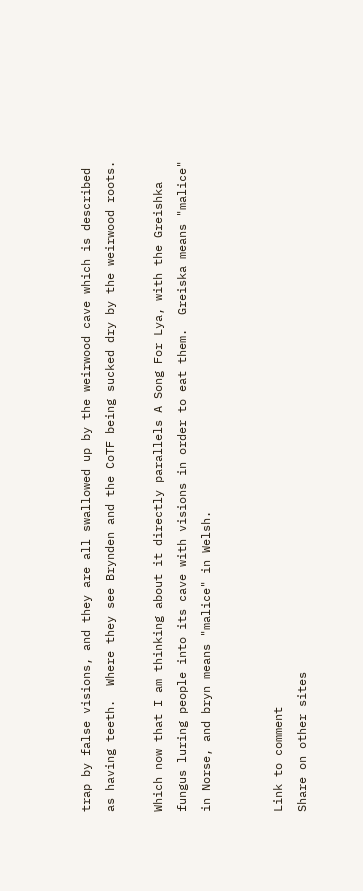trap by false visions, and they are all swallowed up by the weirwood cave which is described as having teeth.  Where they see Brynden and the CoTF being sucked dry by the weirwood roots.

Which now that I am thinking about it directly parallels A Song For Lya, with the Greishka fungus luring people into its cave with visions in order to eat them.  Greiska means "malice" in Norse, and bryn means "malice" in Welsh.


Link to comment
Share on other sites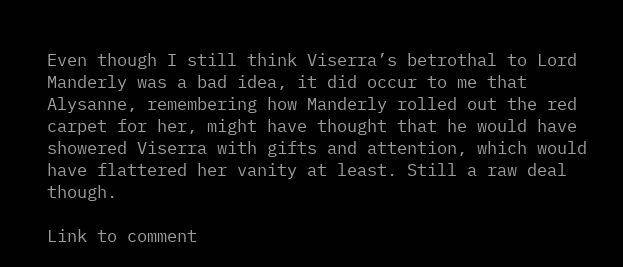Even though I still think Viserra’s betrothal to Lord Manderly was a bad idea, it did occur to me that Alysanne, remembering how Manderly rolled out the red carpet for her, might have thought that he would have showered Viserra with gifts and attention, which would have flattered her vanity at least. Still a raw deal though.

Link to comment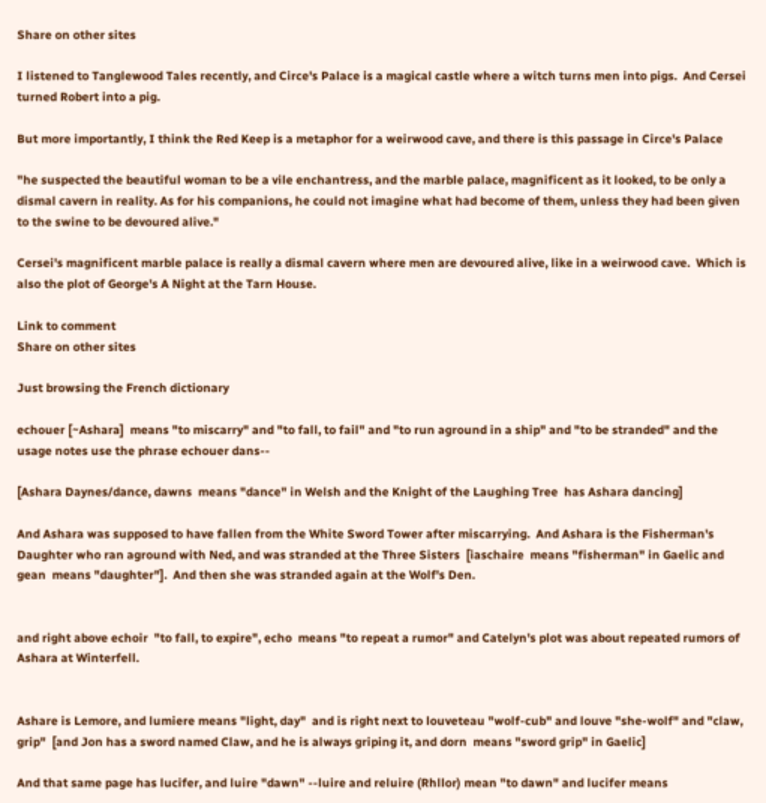Share on other sites

I listened to Tanglewood Tales recently, and Circe's Palace is a magical castle where a witch turns men into pigs.  And Cersei turned Robert into a pig.

But more importantly, I think the Red Keep is a metaphor for a weirwood cave, and there is this passage in Circe's Palace

"he suspected the beautiful woman to be a vile enchantress, and the marble palace, magnificent as it looked, to be only a dismal cavern in reality. As for his companions, he could not imagine what had become of them, unless they had been given to the swine to be devoured alive."

Cersei's magnificent marble palace is really a dismal cavern where men are devoured alive, like in a weirwood cave.  Which is also the plot of George's A Night at the Tarn House.

Link to comment
Share on other sites

Just browsing the French dictionary

echouer [~Ashara]  means "to miscarry" and "to fall, to fail" and "to run aground in a ship" and "to be stranded" and the usage notes use the phrase echouer dans--

[Ashara Daynes/dance, dawns  means "dance" in Welsh and the Knight of the Laughing Tree  has Ashara dancing]

And Ashara was supposed to have fallen from the White Sword Tower after miscarrying.  And Ashara is the Fisherman's Daughter who ran aground with Ned, and was stranded at the Three Sisters  [iaschaire  means "fisherman" in Gaelic and gean  means "daughter"].  And then she was stranded again at the Wolf's Den.


and right above echoir  "to fall, to expire", echo  means "to repeat a rumor" and Catelyn's plot was about repeated rumors of Ashara at Winterfell.


Ashare is Lemore, and lumiere means "light, day"  and is right next to louveteau "wolf-cub" and louve "she-wolf" and "claw, grip"  [and Jon has a sword named Claw, and he is always griping it, and dorn  means "sword grip" in Gaelic]

And that same page has lucifer, and luire "dawn" --luire and reluire (Rhllor) mean "to dawn" and lucifer means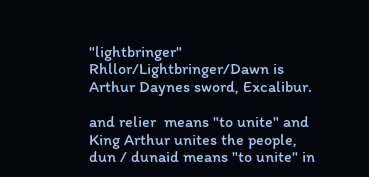"lightbringer"     Rhllor/Lightbringer/Dawn is Arthur Daynes sword, Excalibur.

and relier  means "to unite" and King Arthur unites the people, dun / dunaid means "to unite" in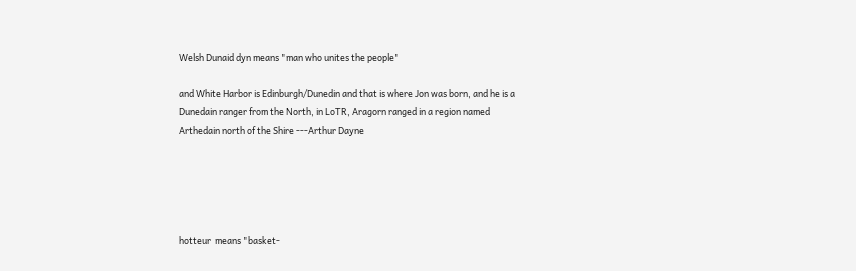Welsh Dunaid dyn means "man who unites the people"

and White Harbor is Edinburgh/Dunedin and that is where Jon was born, and he is a Dunedain ranger from the North, in LoTR, Aragorn ranged in a region named Arthedain north of the Shire ---Arthur Dayne





hotteur  means "basket-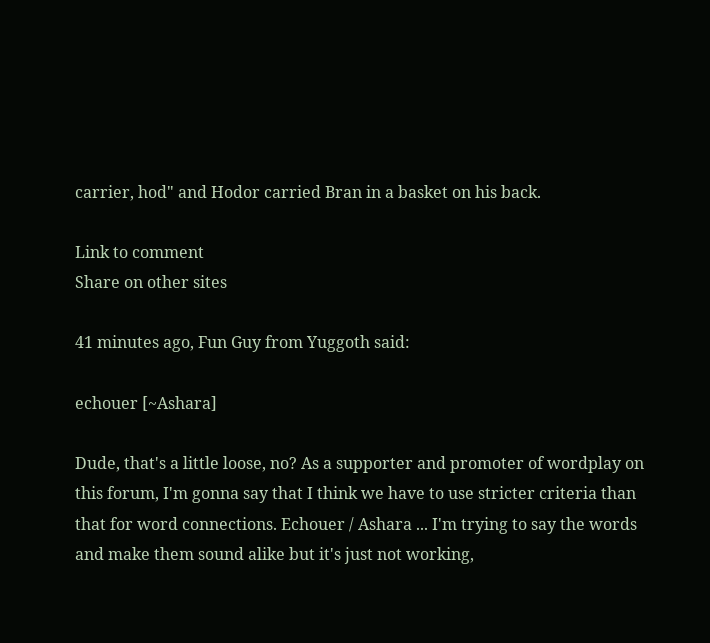carrier, hod" and Hodor carried Bran in a basket on his back.

Link to comment
Share on other sites

41 minutes ago, Fun Guy from Yuggoth said:

echouer [~Ashara]

Dude, that's a little loose, no? As a supporter and promoter of wordplay on this forum, I'm gonna say that I think we have to use stricter criteria than that for word connections. Echouer / Ashara ... I'm trying to say the words and make them sound alike but it's just not working,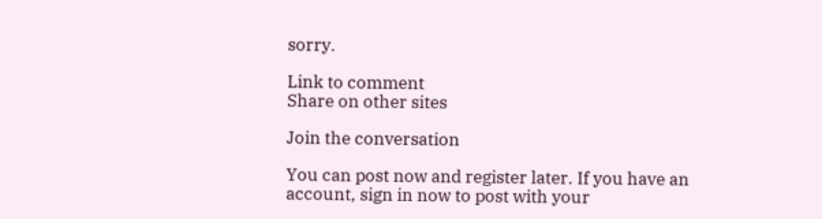sorry.

Link to comment
Share on other sites

Join the conversation

You can post now and register later. If you have an account, sign in now to post with your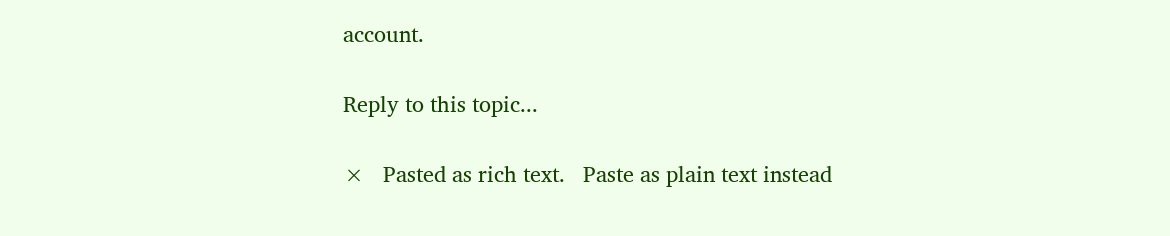account.

Reply to this topic...

×   Pasted as rich text.   Paste as plain text instead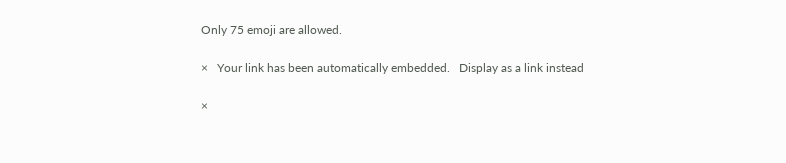Only 75 emoji are allowed.

×   Your link has been automatically embedded.   Display as a link instead

×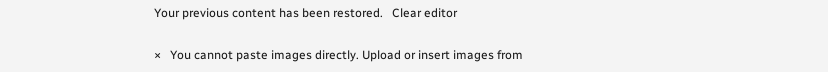Your previous content has been restored.   Clear editor

×   You cannot paste images directly. Upload or insert images from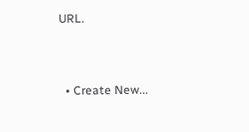URL.


  • Create New...